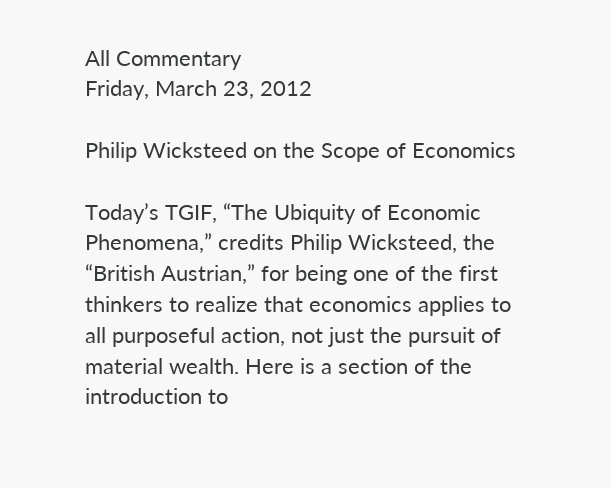All Commentary
Friday, March 23, 2012

Philip Wicksteed on the Scope of Economics

Today’s TGIF, “The Ubiquity of Economic Phenomena,” credits Philip Wicksteed, the “British Austrian,” for being one of the first thinkers to realize that economics applies to all purposeful action, not just the pursuit of material wealth. Here is a section of the introduction to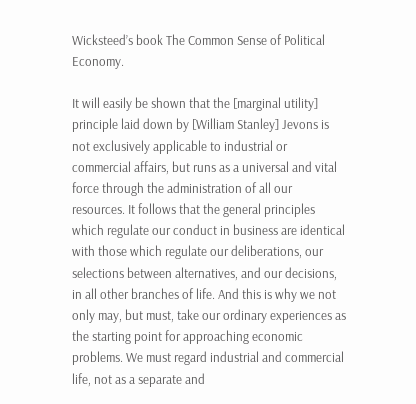Wicksteed’s book The Common Sense of Political Economy.

It will easily be shown that the [marginal utility] principle laid down by [William Stanley] Jevons is not exclusively applicable to industrial or commercial affairs, but runs as a universal and vital force through the administration of all our resources. It follows that the general principles which regulate our conduct in business are identical with those which regulate our deliberations, our selections between alternatives, and our decisions, in all other branches of life. And this is why we not only may, but must, take our ordinary experiences as the starting point for approaching economic problems. We must regard industrial and commercial life, not as a separate and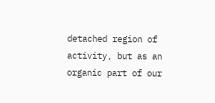detached region of activity, but as an organic part of our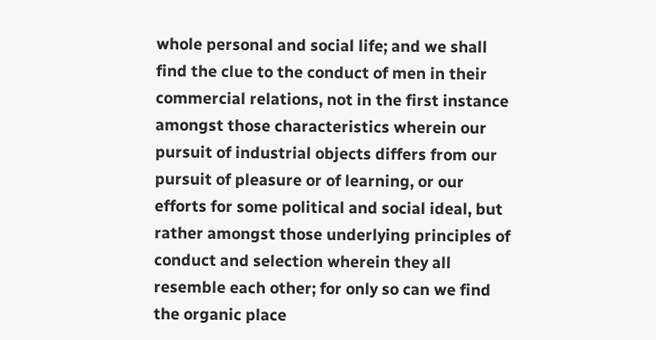whole personal and social life; and we shall find the clue to the conduct of men in their commercial relations, not in the first instance amongst those characteristics wherein our pursuit of industrial objects differs from our pursuit of pleasure or of learning, or our efforts for some political and social ideal, but rather amongst those underlying principles of conduct and selection wherein they all resemble each other; for only so can we find the organic place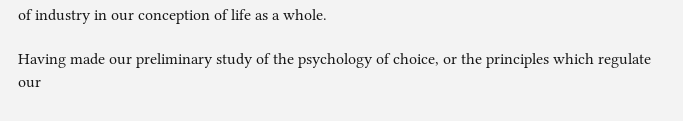of industry in our conception of life as a whole.

Having made our preliminary study of the psychology of choice, or the principles which regulate our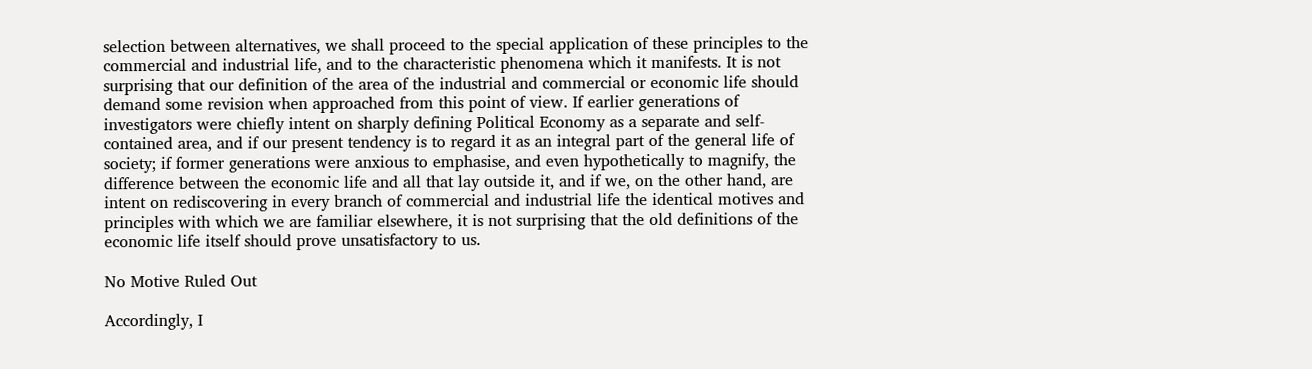selection between alternatives, we shall proceed to the special application of these principles to the commercial and industrial life, and to the characteristic phenomena which it manifests. It is not surprising that our definition of the area of the industrial and commercial or economic life should demand some revision when approached from this point of view. If earlier generations of investigators were chiefly intent on sharply defining Political Economy as a separate and self-contained area, and if our present tendency is to regard it as an integral part of the general life of society; if former generations were anxious to emphasise, and even hypothetically to magnify, the difference between the economic life and all that lay outside it, and if we, on the other hand, are intent on rediscovering in every branch of commercial and industrial life the identical motives and principles with which we are familiar elsewhere, it is not surprising that the old definitions of the economic life itself should prove unsatisfactory to us.

No Motive Ruled Out

Accordingly, I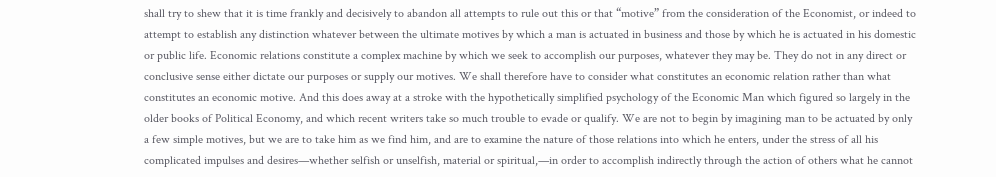shall try to shew that it is time frankly and decisively to abandon all attempts to rule out this or that “motive” from the consideration of the Economist, or indeed to attempt to establish any distinction whatever between the ultimate motives by which a man is actuated in business and those by which he is actuated in his domestic or public life. Economic relations constitute a complex machine by which we seek to accomplish our purposes, whatever they may be. They do not in any direct or conclusive sense either dictate our purposes or supply our motives. We shall therefore have to consider what constitutes an economic relation rather than what constitutes an economic motive. And this does away at a stroke with the hypothetically simplified psychology of the Economic Man which figured so largely in the older books of Political Economy, and which recent writers take so much trouble to evade or qualify. We are not to begin by imagining man to be actuated by only a few simple motives, but we are to take him as we find him, and are to examine the nature of those relations into which he enters, under the stress of all his complicated impulses and desires—whether selfish or unselfish, material or spiritual,—in order to accomplish indirectly through the action of others what he cannot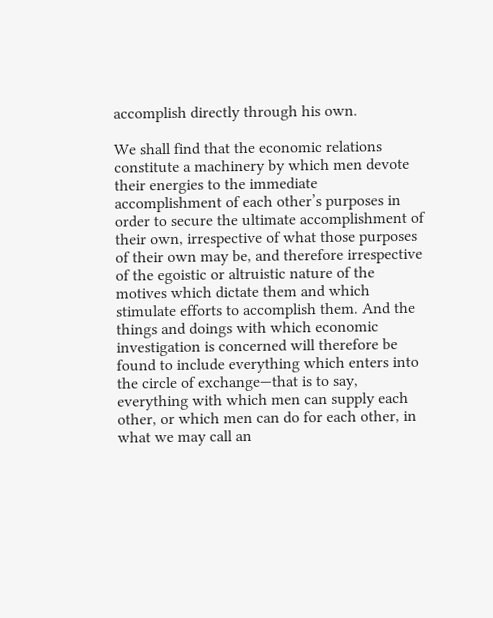accomplish directly through his own.

We shall find that the economic relations constitute a machinery by which men devote their energies to the immediate accomplishment of each other’s purposes in order to secure the ultimate accomplishment of their own, irrespective of what those purposes of their own may be, and therefore irrespective of the egoistic or altruistic nature of the motives which dictate them and which stimulate efforts to accomplish them. And the things and doings with which economic investigation is concerned will therefore be found to include everything which enters into the circle of exchange—that is to say, everything with which men can supply each other, or which men can do for each other, in what we may call an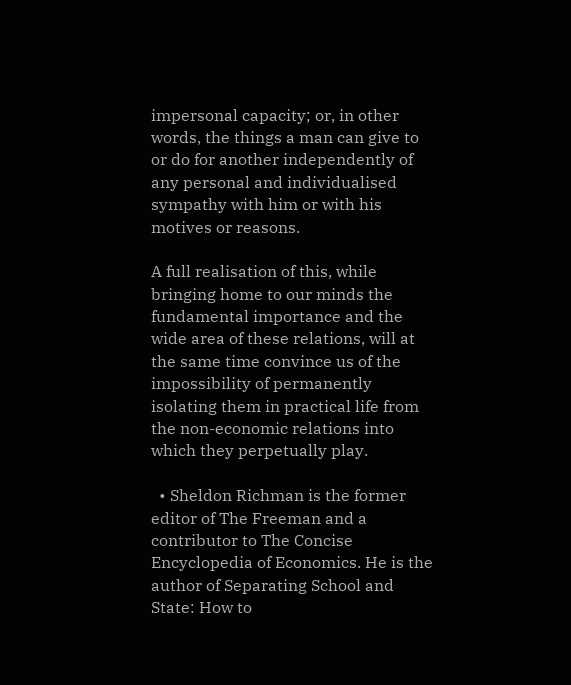impersonal capacity; or, in other words, the things a man can give to or do for another independently of any personal and individualised sympathy with him or with his motives or reasons.

A full realisation of this, while bringing home to our minds the fundamental importance and the wide area of these relations, will at the same time convince us of the impossibility of permanently isolating them in practical life from the non-economic relations into which they perpetually play.

  • Sheldon Richman is the former editor of The Freeman and a contributor to The Concise Encyclopedia of Economics. He is the author of Separating School and State: How to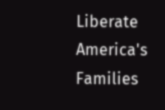Liberate America's Families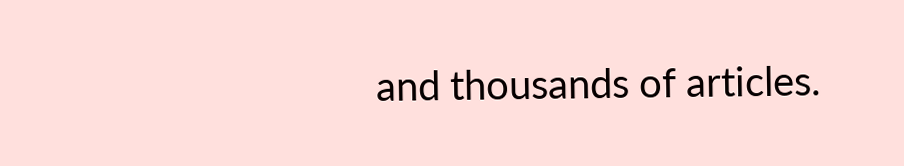and thousands of articles.